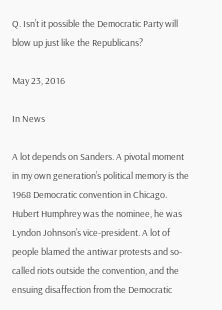Q. Isn’t it possible the Democratic Party will blow up just like the Republicans?

May 23, 2016

In News

A lot depends on Sanders. A pivotal moment in my own generation’s political memory is the 1968 Democratic convention in Chicago. Hubert Humphrey was the nominee, he was Lyndon Johnson’s vice-president. A lot of people blamed the antiwar protests and so-called riots outside the convention, and the ensuing disaffection from the Democratic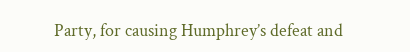Party, for causing Humphrey’s defeat and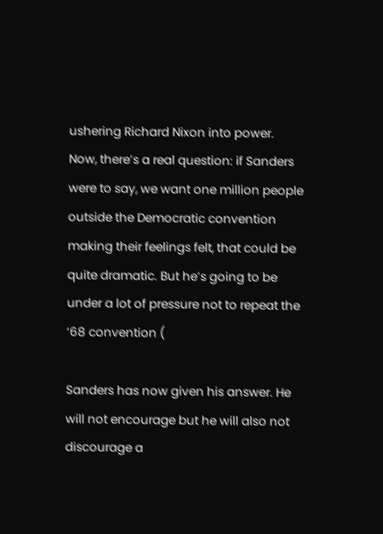ushering Richard Nixon into power. Now, there’s a real question: if Sanders were to say, we want one million people outside the Democratic convention making their feelings felt, that could be quite dramatic. But he’s going to be under a lot of pressure not to repeat the ‘68 convention (

Sanders has now given his answer. He will not encourage but he will also not discourage a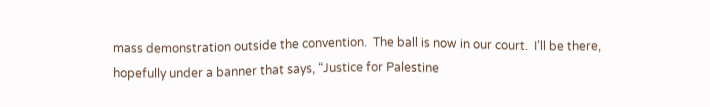mass demonstration outside the convention.  The ball is now in our court.  I’ll be there, hopefully under a banner that says, “Justice for Palestine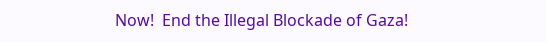Now!  End the Illegal Blockade of Gaza!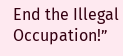End the Illegal Occupation!”